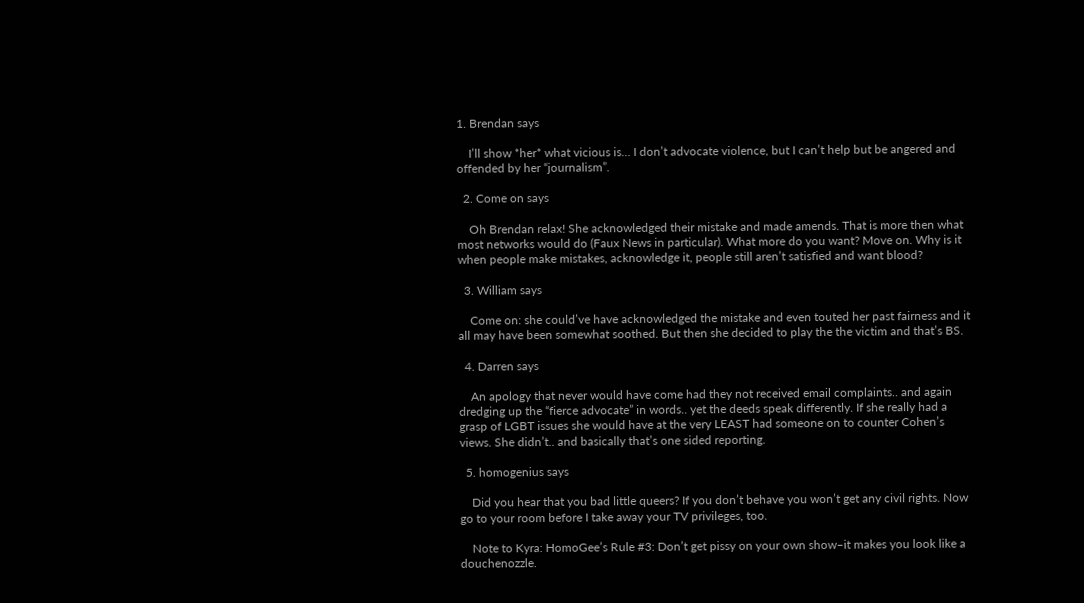1. Brendan says

    I’ll show *her* what vicious is… I don’t advocate violence, but I can’t help but be angered and offended by her “journalism”.

  2. Come on says

    Oh Brendan relax! She acknowledged their mistake and made amends. That is more then what most networks would do (Faux News in particular). What more do you want? Move on. Why is it when people make mistakes, acknowledge it, people still aren’t satisfied and want blood?

  3. William says

    Come on: she could’ve have acknowledged the mistake and even touted her past fairness and it all may have been somewhat soothed. But then she decided to play the the victim and that’s BS.

  4. Darren says

    An apology that never would have come had they not received email complaints.. and again dredging up the “fierce advocate” in words.. yet the deeds speak differently. If she really had a grasp of LGBT issues she would have at the very LEAST had someone on to counter Cohen’s views. She didn’t.. and basically that’s one sided reporting.

  5. homogenius says

    Did you hear that you bad little queers? If you don’t behave you won’t get any civil rights. Now go to your room before I take away your TV privileges, too.

    Note to Kyra: HomoGee’s Rule #3: Don’t get pissy on your own show–it makes you look like a douchenozzle.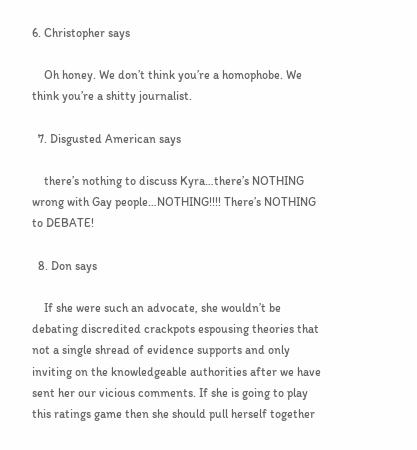6. Christopher says

    Oh honey. We don’t think you’re a homophobe. We think you’re a shitty journalist.

  7. Disgusted American says

    there’s nothing to discuss Kyra…there’s NOTHING wrong with Gay people…NOTHING!!!! There’s NOTHING to DEBATE!

  8. Don says

    If she were such an advocate, she wouldn’t be debating discredited crackpots espousing theories that not a single shread of evidence supports and only inviting on the knowledgeable authorities after we have sent her our vicious comments. If she is going to play this ratings game then she should pull herself together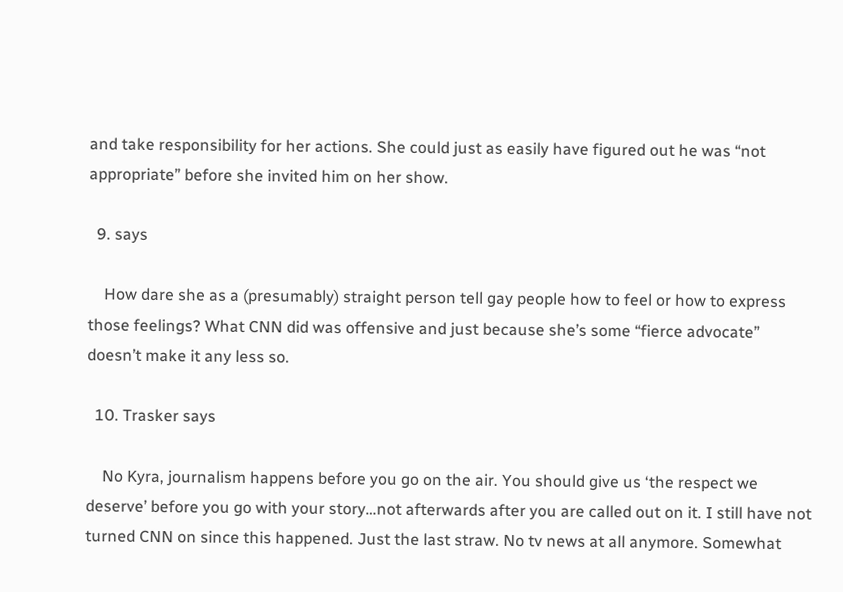and take responsibility for her actions. She could just as easily have figured out he was “not appropriate” before she invited him on her show.

  9. says

    How dare she as a (presumably) straight person tell gay people how to feel or how to express those feelings? What CNN did was offensive and just because she’s some “fierce advocate” doesn’t make it any less so.

  10. Trasker says

    No Kyra, journalism happens before you go on the air. You should give us ‘the respect we deserve’ before you go with your story…not afterwards after you are called out on it. I still have not turned CNN on since this happened. Just the last straw. No tv news at all anymore. Somewhat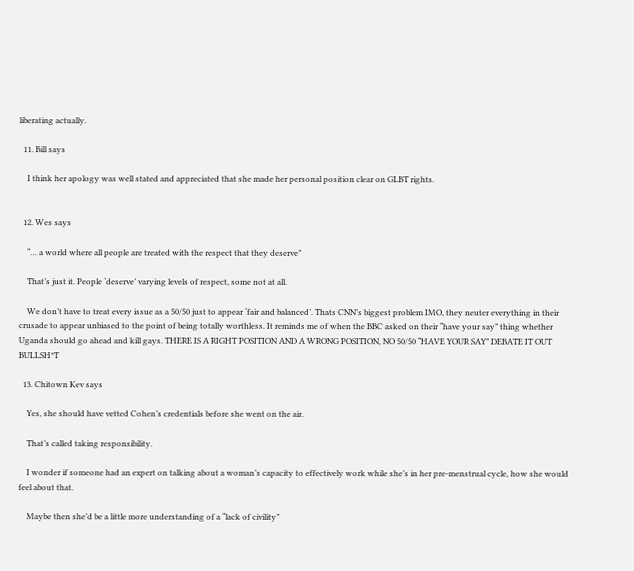liberating actually.

  11. Bill says

    I think her apology was well stated and appreciated that she made her personal position clear on GLBT rights.


  12. Wes says

    “… a world where all people are treated with the respect that they deserve”

    That’s just it. People ‘deserve’ varying levels of respect, some not at all.

    We don’t have to treat every issue as a 50/50 just to appear ‘fair and balanced’. Thats CNN’s biggest problem IMO, they neuter everything in their crusade to appear unbiased to the point of being totally worthless. It reminds me of when the BBC asked on their “have your say” thing whether Uganda should go ahead and kill gays. THERE IS A RIGHT POSITION AND A WRONG POSITION, NO 50/50 “HAVE YOUR SAY” DEBATE IT OUT BULLSH*T

  13. Chitown Kev says

    Yes, she should have vetted Cohen’s credentials before she went on the air.

    That’s called taking responsibility.

    I wonder if someone had an expert on talking about a woman’s capacity to effectively work while she’s in her pre-menstrual cycle, how she would feel about that.

    Maybe then she’d be a little more understanding of a “lack of civility”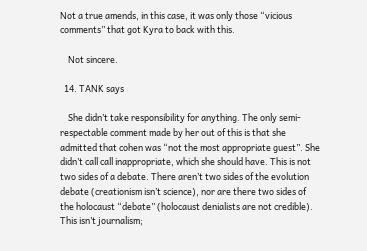Not a true amends, in this case, it was only those “vicious comments” that got Kyra to back with this.

    Not sincere.

  14. TANK says

    She didn’t take responsibility for anything. The only semi-respectable comment made by her out of this is that she admitted that cohen was “not the most appropriate guest”. She didn’t call call inappropriate, which she should have. This is not two sides of a debate. There aren’t two sides of the evolution debate (creationism isn’t science), nor are there two sides of the holocaust “debate” (holocaust denialists are not credible). This isn’t journalism;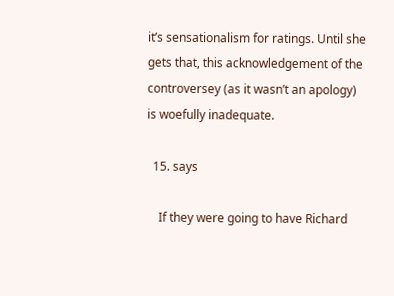it’s sensationalism for ratings. Until she gets that, this acknowledgement of the controversey (as it wasn’t an apology) is woefully inadequate.

  15. says

    If they were going to have Richard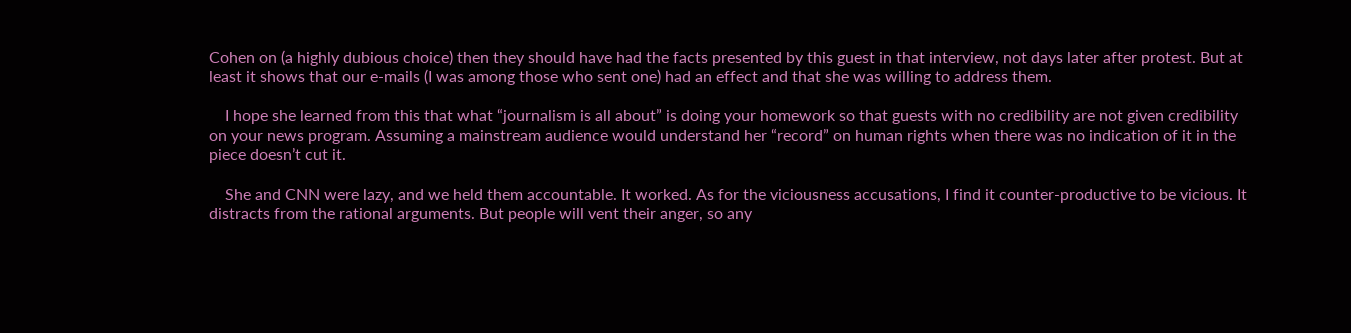Cohen on (a highly dubious choice) then they should have had the facts presented by this guest in that interview, not days later after protest. But at least it shows that our e-mails (I was among those who sent one) had an effect and that she was willing to address them.

    I hope she learned from this that what “journalism is all about” is doing your homework so that guests with no credibility are not given credibility on your news program. Assuming a mainstream audience would understand her “record” on human rights when there was no indication of it in the piece doesn’t cut it.

    She and CNN were lazy, and we held them accountable. It worked. As for the viciousness accusations, I find it counter-productive to be vicious. It distracts from the rational arguments. But people will vent their anger, so any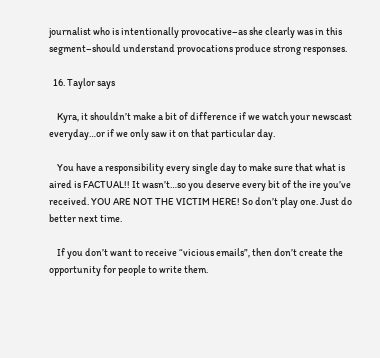journalist who is intentionally provocative–as she clearly was in this segment–should understand provocations produce strong responses.

  16. Taylor says

    Kyra, it shouldn’t make a bit of difference if we watch your newscast everyday…or if we only saw it on that particular day.

    You have a responsibility every single day to make sure that what is aired is FACTUAL!! It wasn’t…so you deserve every bit of the ire you’ve received. YOU ARE NOT THE VICTIM HERE! So don’t play one. Just do better next time.

    If you don’t want to receive “vicious emails”, then don’t create the opportunity for people to write them.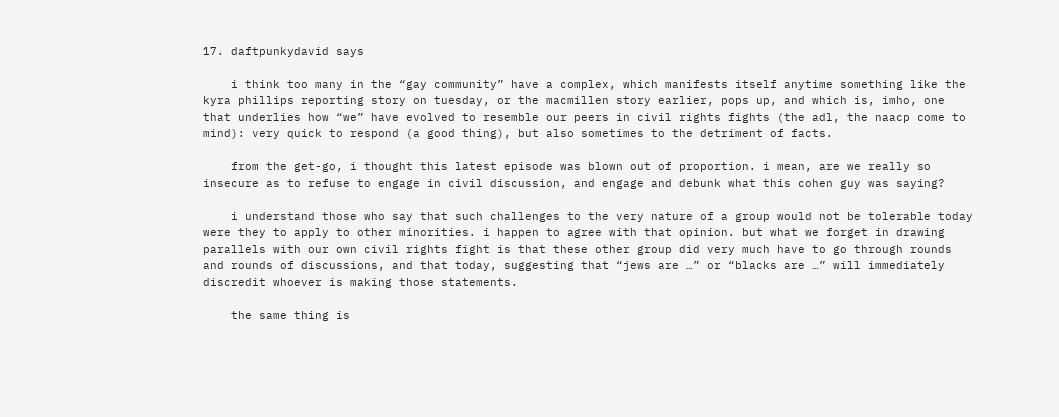17. daftpunkydavid says

    i think too many in the “gay community” have a complex, which manifests itself anytime something like the kyra phillips reporting story on tuesday, or the macmillen story earlier, pops up, and which is, imho, one that underlies how “we” have evolved to resemble our peers in civil rights fights (the adl, the naacp come to mind): very quick to respond (a good thing), but also sometimes to the detriment of facts.

    from the get-go, i thought this latest episode was blown out of proportion. i mean, are we really so insecure as to refuse to engage in civil discussion, and engage and debunk what this cohen guy was saying?

    i understand those who say that such challenges to the very nature of a group would not be tolerable today were they to apply to other minorities. i happen to agree with that opinion. but what we forget in drawing parallels with our own civil rights fight is that these other group did very much have to go through rounds and rounds of discussions, and that today, suggesting that “jews are …” or “blacks are …” will immediately discredit whoever is making those statements.

    the same thing is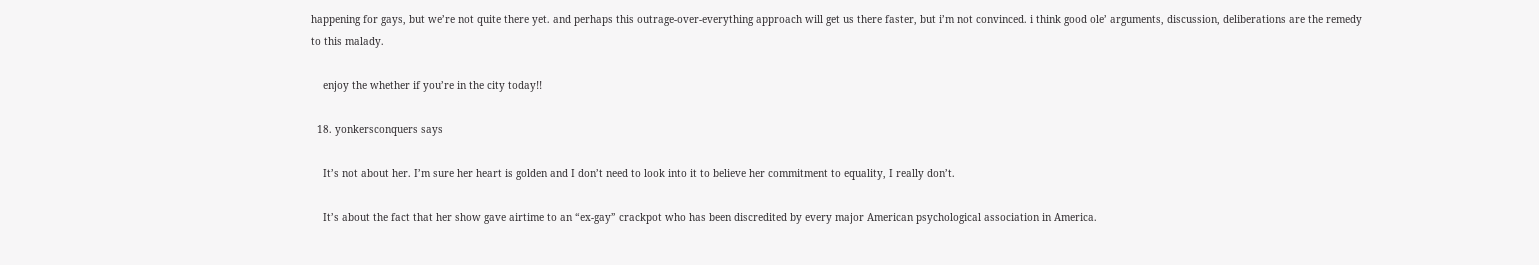happening for gays, but we’re not quite there yet. and perhaps this outrage-over-everything approach will get us there faster, but i’m not convinced. i think good ole’ arguments, discussion, deliberations are the remedy to this malady.

    enjoy the whether if you’re in the city today!!

  18. yonkersconquers says

    It’s not about her. I’m sure her heart is golden and I don’t need to look into it to believe her commitment to equality, I really don’t.

    It’s about the fact that her show gave airtime to an “ex-gay” crackpot who has been discredited by every major American psychological association in America.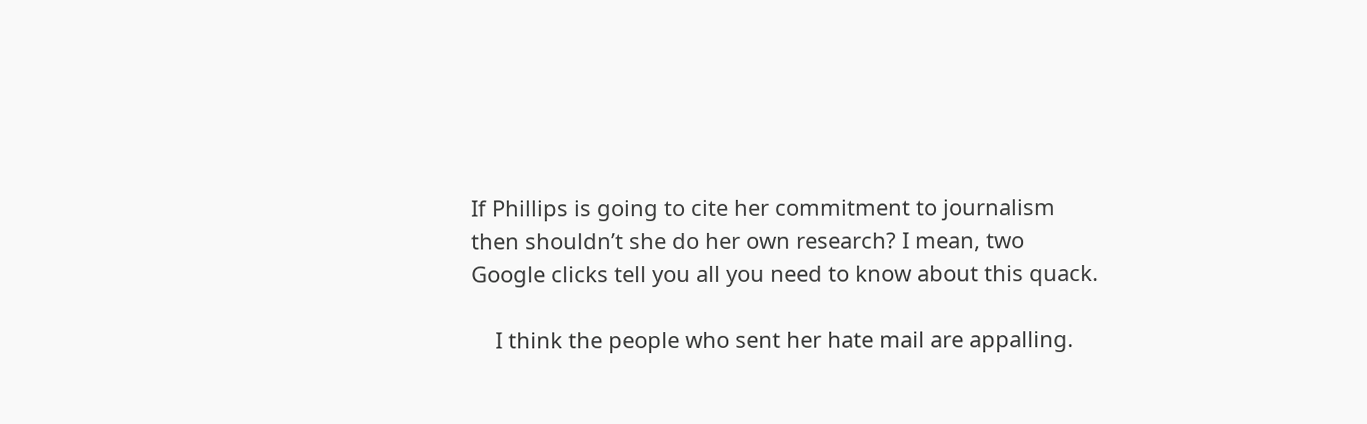If Phillips is going to cite her commitment to journalism then shouldn’t she do her own research? I mean, two Google clicks tell you all you need to know about this quack.

    I think the people who sent her hate mail are appalling.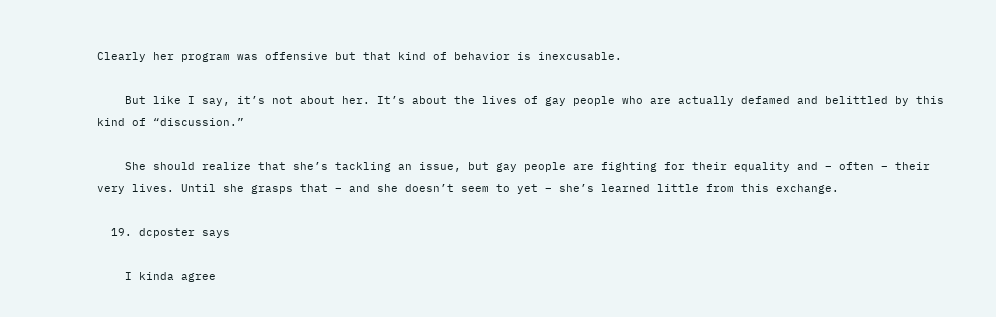Clearly her program was offensive but that kind of behavior is inexcusable.

    But like I say, it’s not about her. It’s about the lives of gay people who are actually defamed and belittled by this kind of “discussion.”

    She should realize that she’s tackling an issue, but gay people are fighting for their equality and – often – their very lives. Until she grasps that – and she doesn’t seem to yet – she’s learned little from this exchange.

  19. dcposter says

    I kinda agree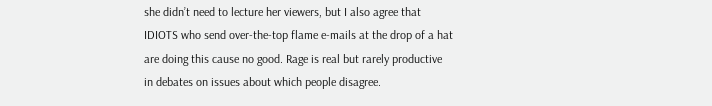she didn’t need to lecture her viewers, but I also agree that IDIOTS who send over-the-top flame e-mails at the drop of a hat are doing this cause no good. Rage is real but rarely productive in debates on issues about which people disagree.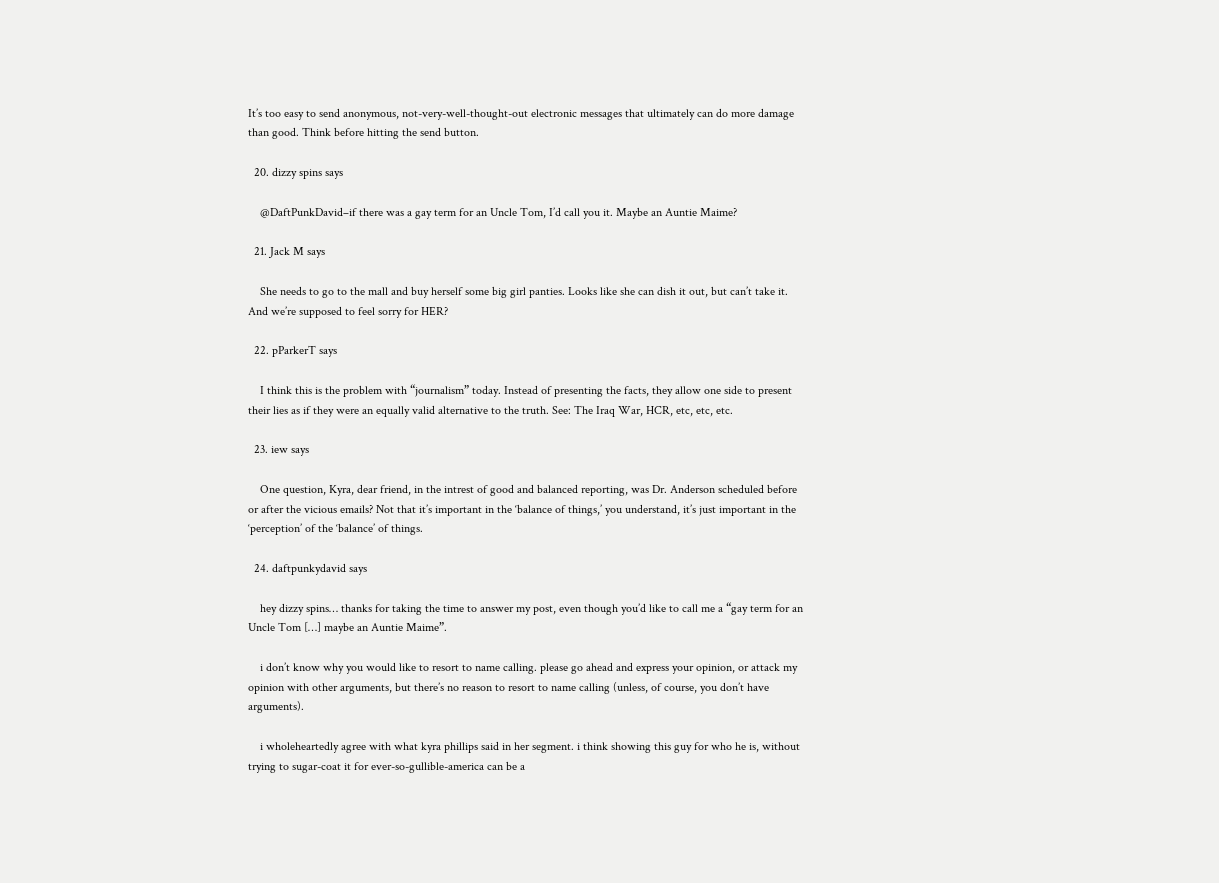It’s too easy to send anonymous, not-very-well-thought-out electronic messages that ultimately can do more damage than good. Think before hitting the send button.

  20. dizzy spins says

    @DaftPunkDavid–if there was a gay term for an Uncle Tom, I’d call you it. Maybe an Auntie Maime?

  21. Jack M says

    She needs to go to the mall and buy herself some big girl panties. Looks like she can dish it out, but can’t take it. And we’re supposed to feel sorry for HER?

  22. pParkerT says

    I think this is the problem with “journalism” today. Instead of presenting the facts, they allow one side to present their lies as if they were an equally valid alternative to the truth. See: The Iraq War, HCR, etc, etc, etc.

  23. iew says

    One question, Kyra, dear friend, in the intrest of good and balanced reporting, was Dr. Anderson scheduled before or after the vicious emails? Not that it’s important in the ‘balance of things,’ you understand, it’s just important in the ‘perception’ of the ‘balance’ of things.

  24. daftpunkydavid says

    hey dizzy spins… thanks for taking the time to answer my post, even though you’d like to call me a “gay term for an Uncle Tom […] maybe an Auntie Maime”.

    i don’t know why you would like to resort to name calling. please go ahead and express your opinion, or attack my opinion with other arguments, but there’s no reason to resort to name calling (unless, of course, you don’t have arguments).

    i wholeheartedly agree with what kyra phillips said in her segment. i think showing this guy for who he is, without trying to sugar-coat it for ever-so-gullible-america can be a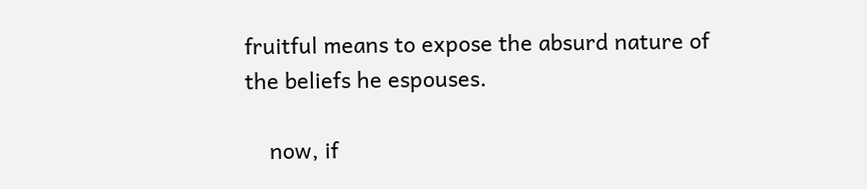fruitful means to expose the absurd nature of the beliefs he espouses.

    now, if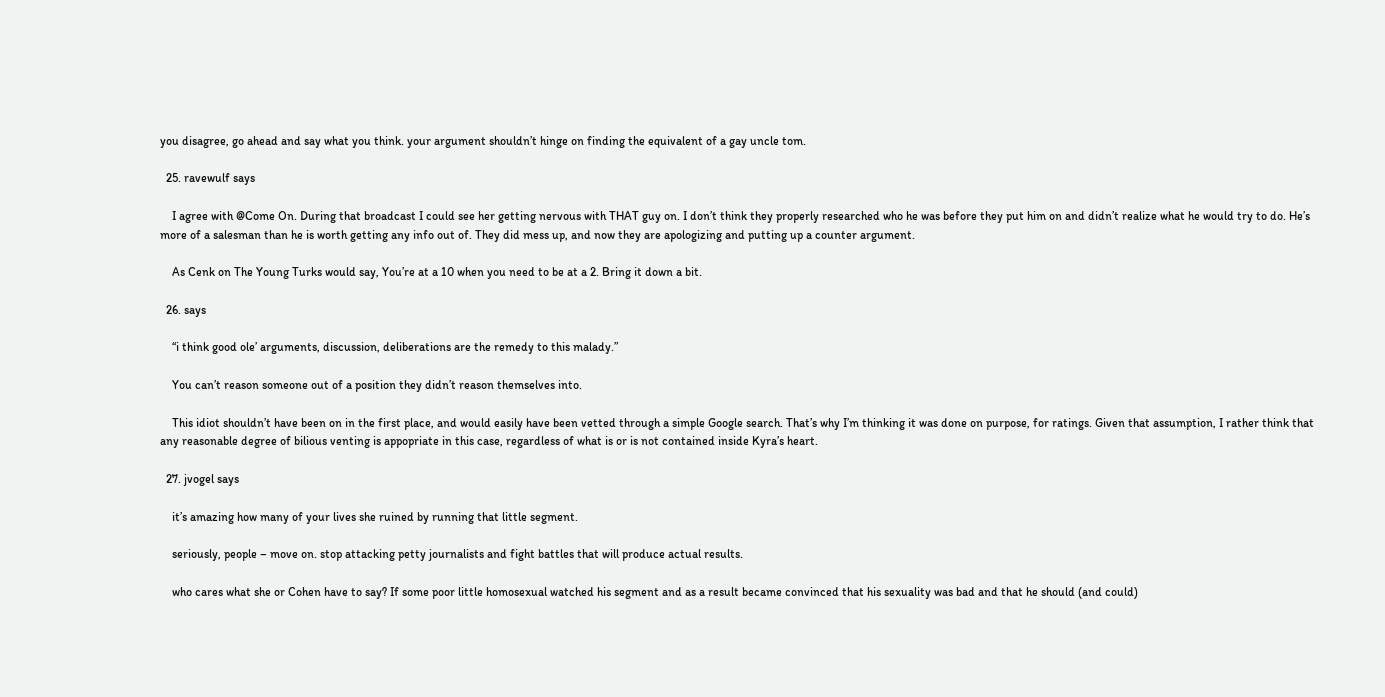you disagree, go ahead and say what you think. your argument shouldn’t hinge on finding the equivalent of a gay uncle tom.

  25. ravewulf says

    I agree with @Come On. During that broadcast I could see her getting nervous with THAT guy on. I don’t think they properly researched who he was before they put him on and didn’t realize what he would try to do. He’s more of a salesman than he is worth getting any info out of. They did mess up, and now they are apologizing and putting up a counter argument.

    As Cenk on The Young Turks would say, You’re at a 10 when you need to be at a 2. Bring it down a bit.

  26. says

    “i think good ole’ arguments, discussion, deliberations are the remedy to this malady.”

    You can’t reason someone out of a position they didn’t reason themselves into.

    This idiot shouldn’t have been on in the first place, and would easily have been vetted through a simple Google search. That’s why I’m thinking it was done on purpose, for ratings. Given that assumption, I rather think that any reasonable degree of bilious venting is appopriate in this case, regardless of what is or is not contained inside Kyra’s heart.

  27. jvogel says

    it’s amazing how many of your lives she ruined by running that little segment.

    seriously, people – move on. stop attacking petty journalists and fight battles that will produce actual results.

    who cares what she or Cohen have to say? If some poor little homosexual watched his segment and as a result became convinced that his sexuality was bad and that he should (and could)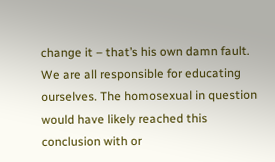change it – that’s his own damn fault. We are all responsible for educating ourselves. The homosexual in question would have likely reached this conclusion with or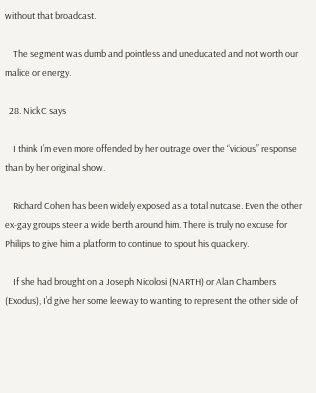without that broadcast.

    The segment was dumb and pointless and uneducated and not worth our malice or energy.

  28. NickC says

    I think I’m even more offended by her outrage over the “vicious” response than by her original show.

    Richard Cohen has been widely exposed as a total nutcase. Even the other ex-gay groups steer a wide berth around him. There is truly no excuse for Philips to give him a platform to continue to spout his quackery.

    If she had brought on a Joseph Nicolosi (NARTH) or Alan Chambers (Exodus), I’d give her some leeway to wanting to represent the other side of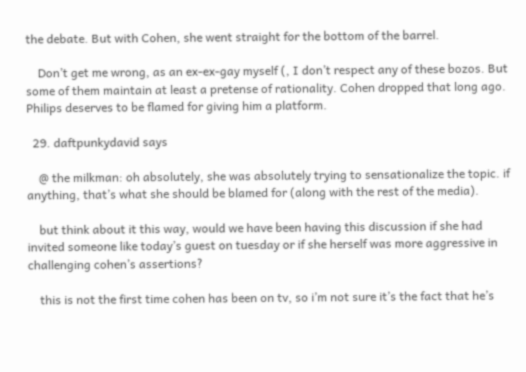the debate. But with Cohen, she went straight for the bottom of the barrel.

    Don’t get me wrong, as an ex-ex-gay myself (, I don’t respect any of these bozos. But some of them maintain at least a pretense of rationality. Cohen dropped that long ago. Philips deserves to be flamed for giving him a platform.

  29. daftpunkydavid says

    @ the milkman: oh absolutely, she was absolutely trying to sensationalize the topic. if anything, that’s what she should be blamed for (along with the rest of the media).

    but think about it this way, would we have been having this discussion if she had invited someone like today’s guest on tuesday or if she herself was more aggressive in challenging cohen’s assertions?

    this is not the first time cohen has been on tv, so i’m not sure it’s the fact that he’s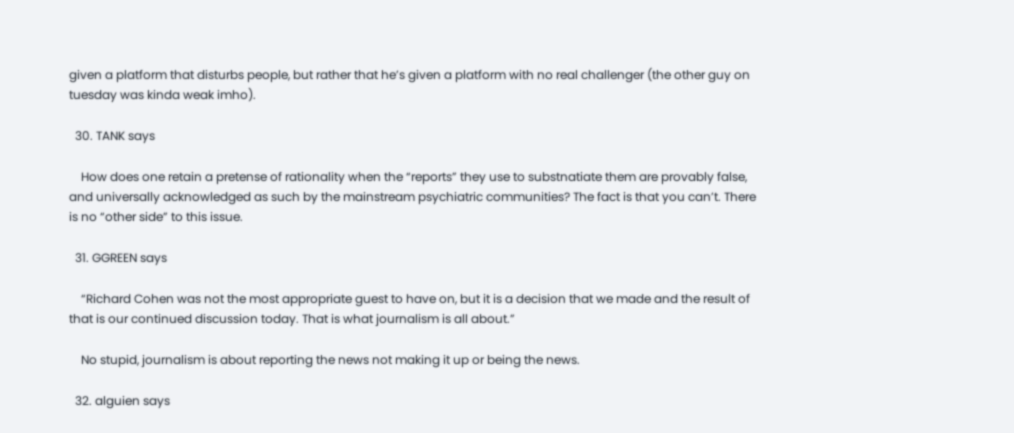given a platform that disturbs people, but rather that he’s given a platform with no real challenger (the other guy on tuesday was kinda weak imho).

  30. TANK says

    How does one retain a pretense of rationality when the “reports” they use to substnatiate them are provably false, and universally acknowledged as such by the mainstream psychiatric communities? The fact is that you can’t. There is no “other side” to this issue.

  31. GGREEN says

    “Richard Cohen was not the most appropriate guest to have on, but it is a decision that we made and the result of that is our continued discussion today. That is what journalism is all about.”

    No stupid, journalism is about reporting the news not making it up or being the news.

  32. alguien says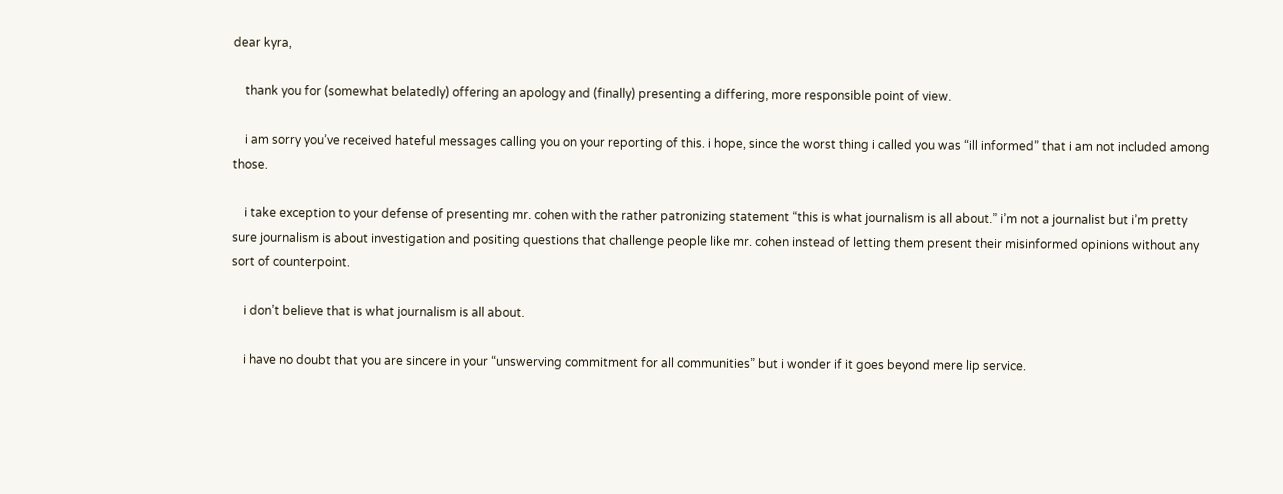dear kyra,

    thank you for (somewhat belatedly) offering an apology and (finally) presenting a differing, more responsible point of view.

    i am sorry you’ve received hateful messages calling you on your reporting of this. i hope, since the worst thing i called you was “ill informed” that i am not included among those.

    i take exception to your defense of presenting mr. cohen with the rather patronizing statement “this is what journalism is all about.” i’m not a journalist but i’m pretty sure journalism is about investigation and positing questions that challenge people like mr. cohen instead of letting them present their misinformed opinions without any sort of counterpoint.

    i don’t believe that is what journalism is all about.

    i have no doubt that you are sincere in your “unswerving commitment for all communities” but i wonder if it goes beyond mere lip service.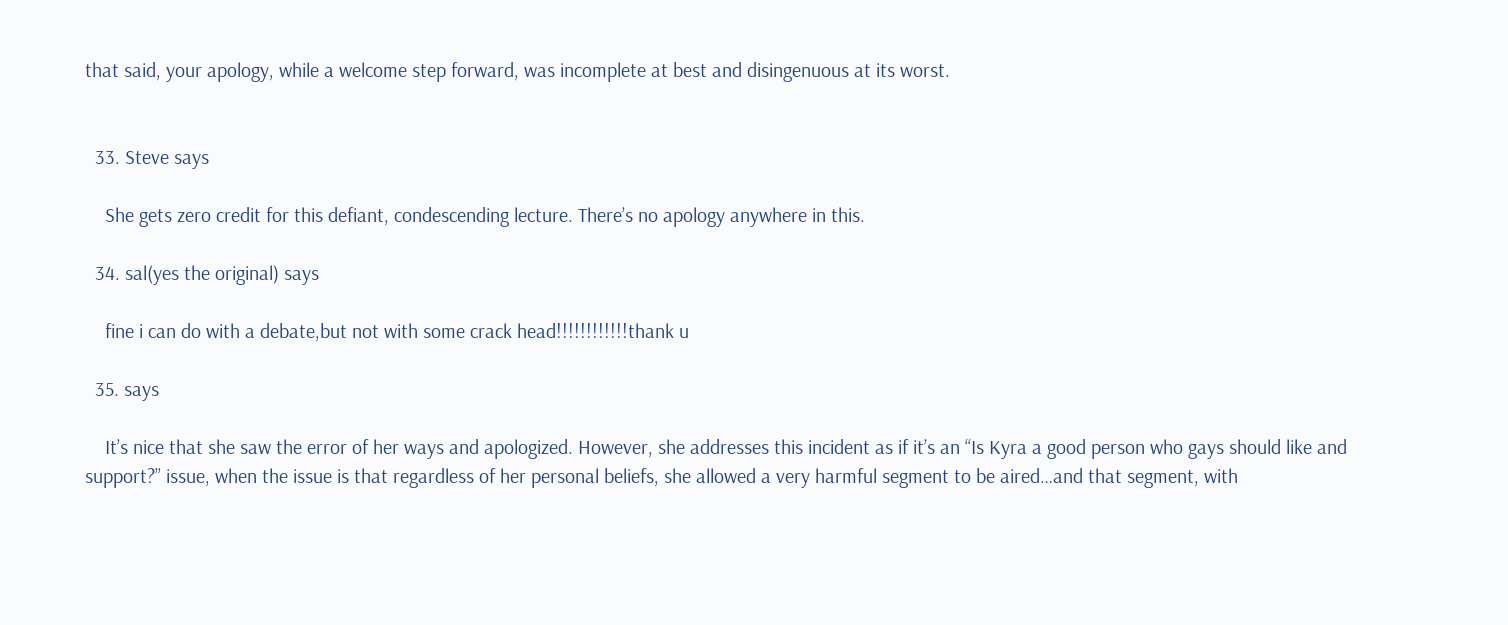that said, your apology, while a welcome step forward, was incomplete at best and disingenuous at its worst.


  33. Steve says

    She gets zero credit for this defiant, condescending lecture. There’s no apology anywhere in this.

  34. sal(yes the original) says

    fine i can do with a debate,but not with some crack head!!!!!!!!!!!!thank u

  35. says

    It’s nice that she saw the error of her ways and apologized. However, she addresses this incident as if it’s an “Is Kyra a good person who gays should like and support?” issue, when the issue is that regardless of her personal beliefs, she allowed a very harmful segment to be aired…and that segment, with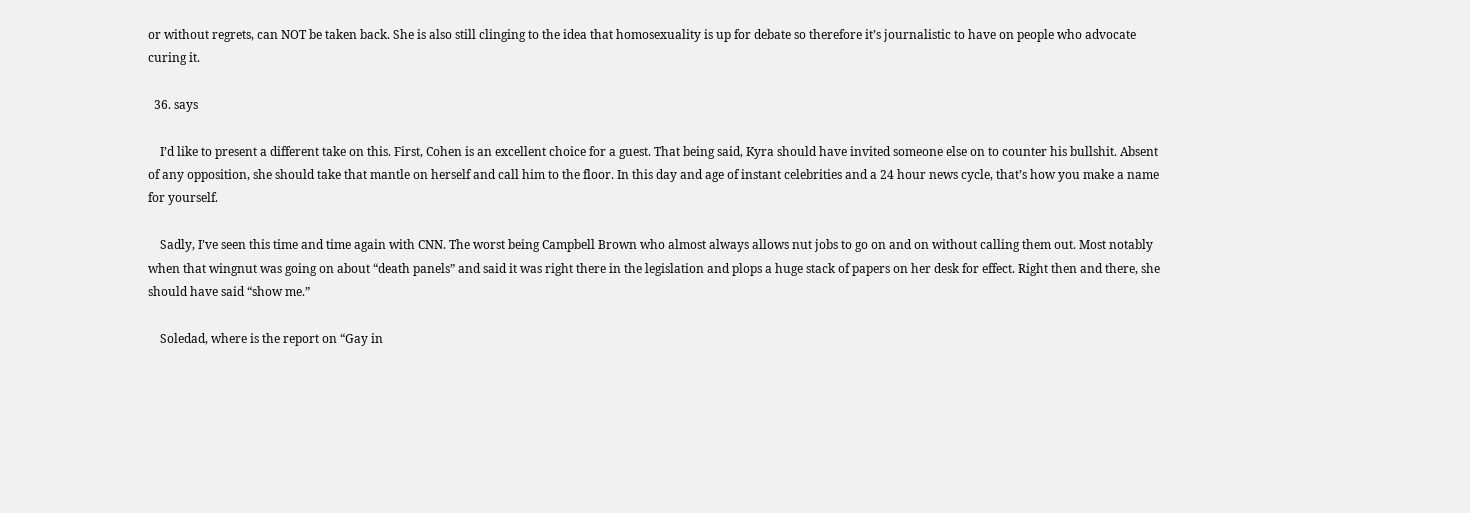or without regrets, can NOT be taken back. She is also still clinging to the idea that homosexuality is up for debate so therefore it’s journalistic to have on people who advocate curing it.

  36. says

    I’d like to present a different take on this. First, Cohen is an excellent choice for a guest. That being said, Kyra should have invited someone else on to counter his bullshit. Absent of any opposition, she should take that mantle on herself and call him to the floor. In this day and age of instant celebrities and a 24 hour news cycle, that’s how you make a name for yourself.

    Sadly, I’ve seen this time and time again with CNN. The worst being Campbell Brown who almost always allows nut jobs to go on and on without calling them out. Most notably when that wingnut was going on about “death panels” and said it was right there in the legislation and plops a huge stack of papers on her desk for effect. Right then and there, she should have said “show me.”

    Soledad, where is the report on “Gay in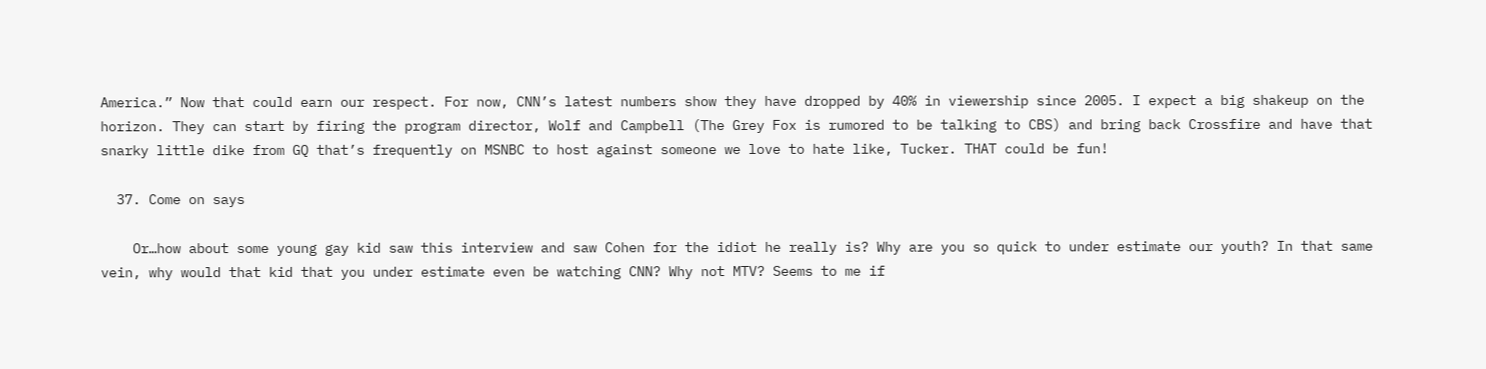America.” Now that could earn our respect. For now, CNN’s latest numbers show they have dropped by 40% in viewership since 2005. I expect a big shakeup on the horizon. They can start by firing the program director, Wolf and Campbell (The Grey Fox is rumored to be talking to CBS) and bring back Crossfire and have that snarky little dike from GQ that’s frequently on MSNBC to host against someone we love to hate like, Tucker. THAT could be fun!

  37. Come on says

    Or…how about some young gay kid saw this interview and saw Cohen for the idiot he really is? Why are you so quick to under estimate our youth? In that same vein, why would that kid that you under estimate even be watching CNN? Why not MTV? Seems to me if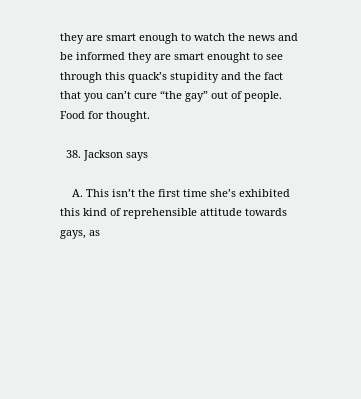they are smart enough to watch the news and be informed they are smart enought to see through this quack’s stupidity and the fact that you can’t cure “the gay” out of people. Food for thought.

  38. Jackson says

    A. This isn’t the first time she’s exhibited this kind of reprehensible attitude towards gays, as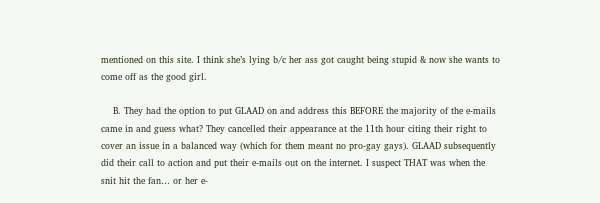mentioned on this site. I think she’s lying b/c her ass got caught being stupid & now she wants to come off as the good girl.

    B. They had the option to put GLAAD on and address this BEFORE the majority of the e-mails came in and guess what? They cancelled their appearance at the 11th hour citing their right to cover an issue in a balanced way (which for them meant no pro-gay gays). GLAAD subsequently did their call to action and put their e-mails out on the internet. I suspect THAT was when the snit hit the fan… or her e-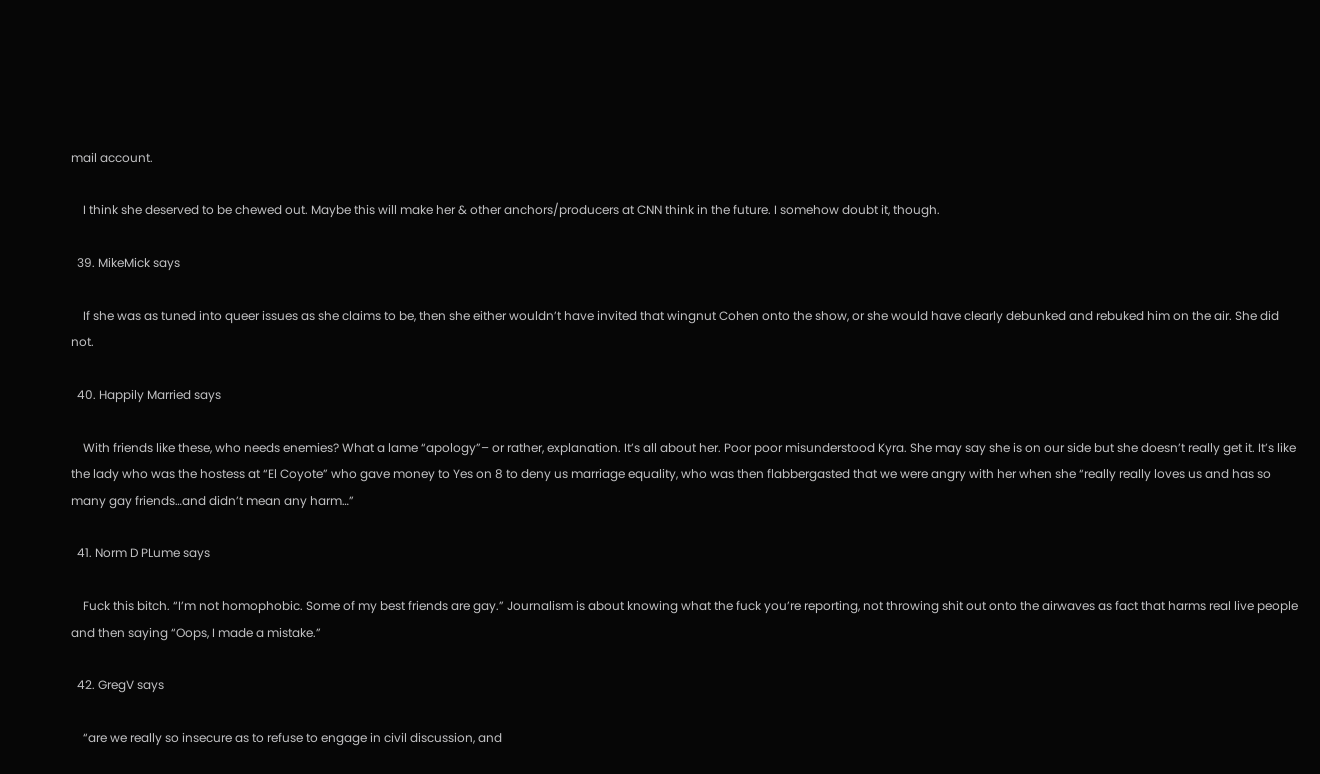mail account.

    I think she deserved to be chewed out. Maybe this will make her & other anchors/producers at CNN think in the future. I somehow doubt it, though.

  39. MikeMick says

    If she was as tuned into queer issues as she claims to be, then she either wouldn’t have invited that wingnut Cohen onto the show, or she would have clearly debunked and rebuked him on the air. She did not.

  40. Happily Married says

    With friends like these, who needs enemies? What a lame “apology”– or rather, explanation. It’s all about her. Poor poor misunderstood Kyra. She may say she is on our side but she doesn’t really get it. It’s like the lady who was the hostess at “El Coyote” who gave money to Yes on 8 to deny us marriage equality, who was then flabbergasted that we were angry with her when she “really really loves us and has so many gay friends…and didn’t mean any harm…”

  41. Norm D PLume says

    Fuck this bitch. “I’m not homophobic. Some of my best friends are gay.” Journalism is about knowing what the fuck you’re reporting, not throwing shit out onto the airwaves as fact that harms real live people and then saying “Oops, I made a mistake.”

  42. GregV says

    “are we really so insecure as to refuse to engage in civil discussion, and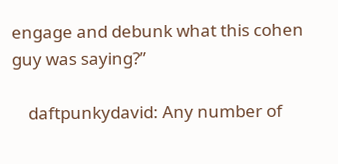engage and debunk what this cohen guy was saying?”

    daftpunkydavid: Any number of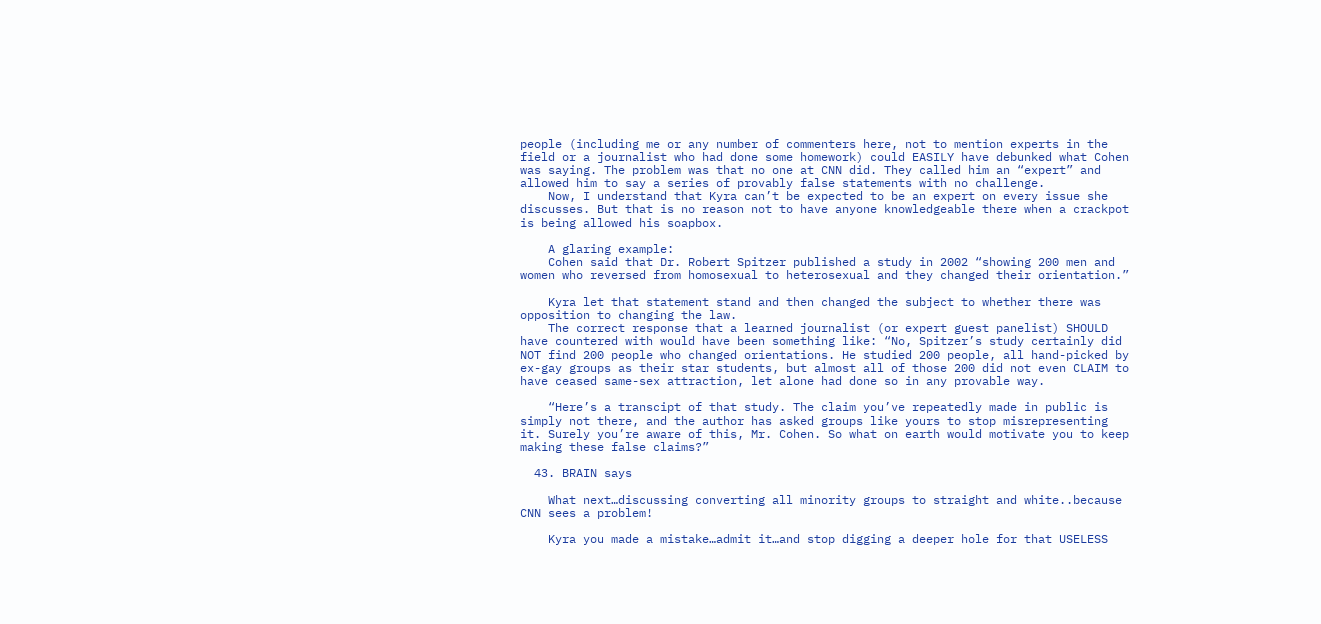people (including me or any number of commenters here, not to mention experts in the field or a journalist who had done some homework) could EASILY have debunked what Cohen was saying. The problem was that no one at CNN did. They called him an “expert” and allowed him to say a series of provably false statements with no challenge.
    Now, I understand that Kyra can’t be expected to be an expert on every issue she discusses. But that is no reason not to have anyone knowledgeable there when a crackpot is being allowed his soapbox.

    A glaring example:
    Cohen said that Dr. Robert Spitzer published a study in 2002 “showing 200 men and women who reversed from homosexual to heterosexual and they changed their orientation.”

    Kyra let that statement stand and then changed the subject to whether there was opposition to changing the law.
    The correct response that a learned journalist (or expert guest panelist) SHOULD have countered with would have been something like: “No, Spitzer’s study certainly did NOT find 200 people who changed orientations. He studied 200 people, all hand-picked by ex-gay groups as their star students, but almost all of those 200 did not even CLAIM to have ceased same-sex attraction, let alone had done so in any provable way.

    “Here’s a transcipt of that study. The claim you’ve repeatedly made in public is simply not there, and the author has asked groups like yours to stop misrepresenting it. Surely you’re aware of this, Mr. Cohen. So what on earth would motivate you to keep making these false claims?”

  43. BRAIN says

    What next…discussing converting all minority groups to straight and white..because CNN sees a problem!

    Kyra you made a mistake…admit it…and stop digging a deeper hole for that USELESS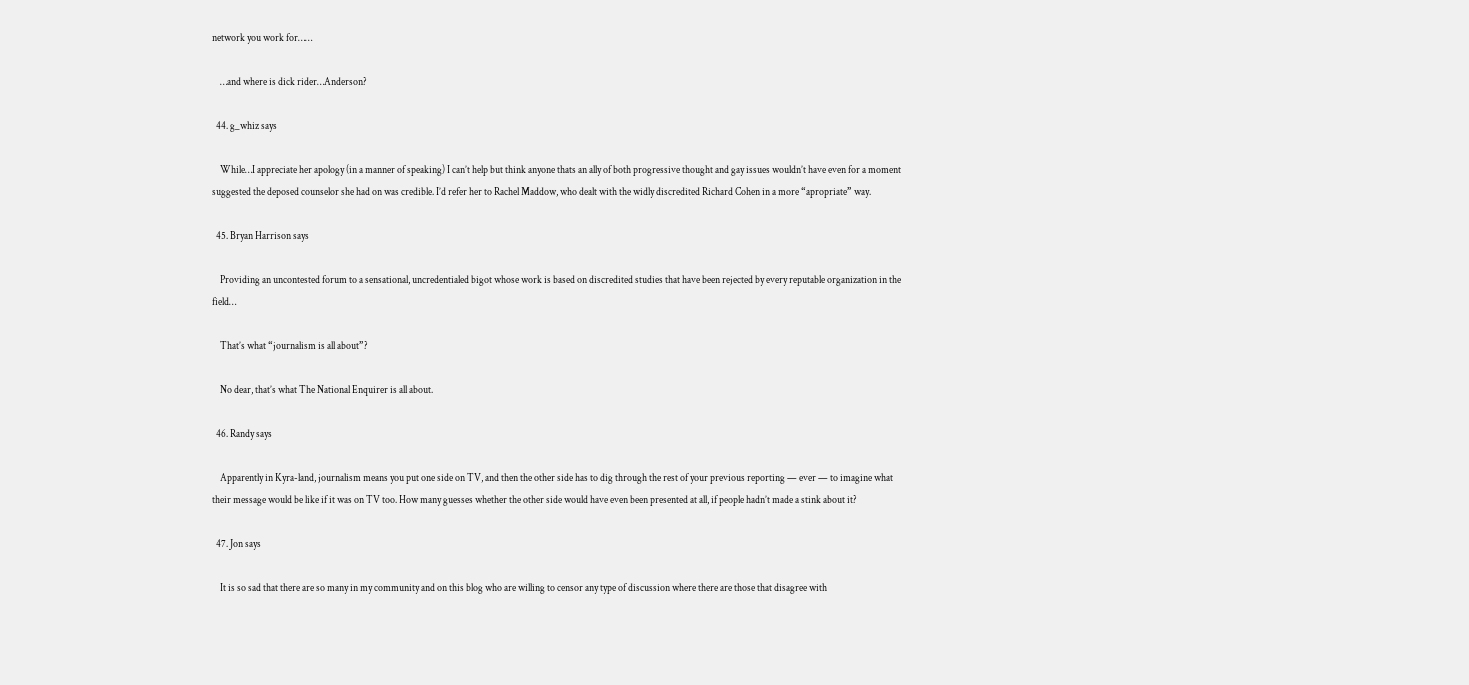network you work for……

    …and where is dick rider…Anderson?

  44. g_whiz says

    While…I appreciate her apology (in a manner of speaking) I can’t help but think anyone thats an ally of both progressive thought and gay issues wouldn’t have even for a moment suggested the deposed counselor she had on was credible. I’d refer her to Rachel Maddow, who dealt with the widly discredited Richard Cohen in a more “apropriate” way.

  45. Bryan Harrison says

    Providing an uncontested forum to a sensational, uncredentialed bigot whose work is based on discredited studies that have been rejected by every reputable organization in the field…

    That’s what “journalism is all about”?

    No dear, that’s what The National Enquirer is all about.

  46. Randy says

    Apparently in Kyra-land, journalism means you put one side on TV, and then the other side has to dig through the rest of your previous reporting — ever — to imagine what their message would be like if it was on TV too. How many guesses whether the other side would have even been presented at all, if people hadn’t made a stink about it?

  47. Jon says

    It is so sad that there are so many in my community and on this blog who are willing to censor any type of discussion where there are those that disagree with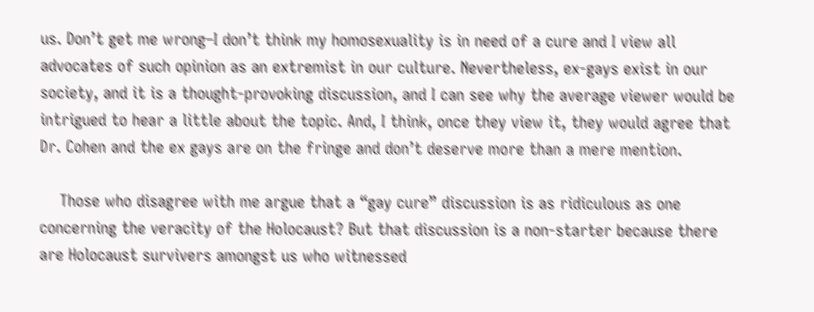us. Don’t get me wrong–I don’t think my homosexuality is in need of a cure and I view all advocates of such opinion as an extremist in our culture. Nevertheless, ex-gays exist in our society, and it is a thought-provoking discussion, and I can see why the average viewer would be intrigued to hear a little about the topic. And, I think, once they view it, they would agree that Dr. Cohen and the ex gays are on the fringe and don’t deserve more than a mere mention.

    Those who disagree with me argue that a “gay cure” discussion is as ridiculous as one concerning the veracity of the Holocaust? But that discussion is a non-starter because there are Holocaust survivers amongst us who witnessed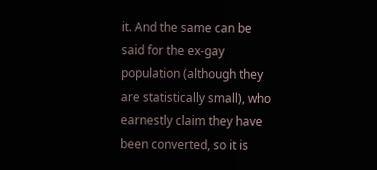it. And the same can be said for the ex-gay population (although they are statistically small), who earnestly claim they have been converted, so it is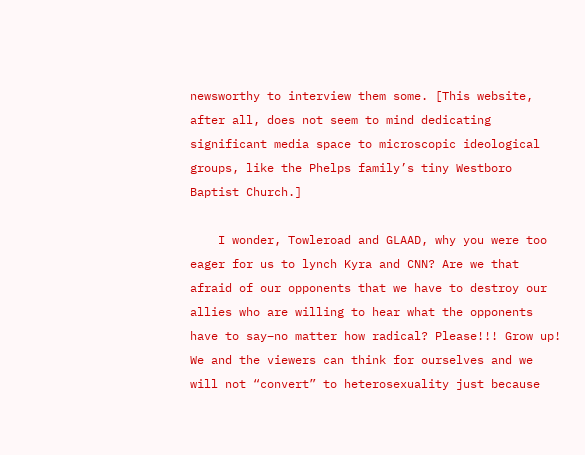newsworthy to interview them some. [This website, after all, does not seem to mind dedicating significant media space to microscopic ideological groups, like the Phelps family’s tiny Westboro Baptist Church.]

    I wonder, Towleroad and GLAAD, why you were too eager for us to lynch Kyra and CNN? Are we that afraid of our opponents that we have to destroy our allies who are willing to hear what the opponents have to say–no matter how radical? Please!!! Grow up! We and the viewers can think for ourselves and we will not “convert” to heterosexuality just because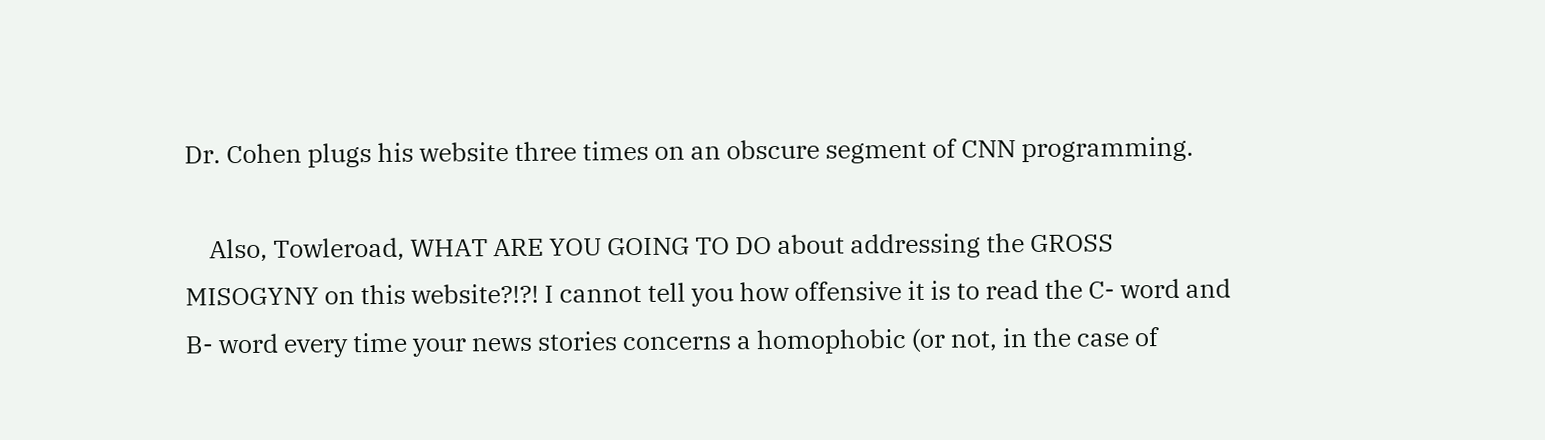Dr. Cohen plugs his website three times on an obscure segment of CNN programming.

    Also, Towleroad, WHAT ARE YOU GOING TO DO about addressing the GROSS MISOGYNY on this website?!?! I cannot tell you how offensive it is to read the C- word and B- word every time your news stories concerns a homophobic (or not, in the case of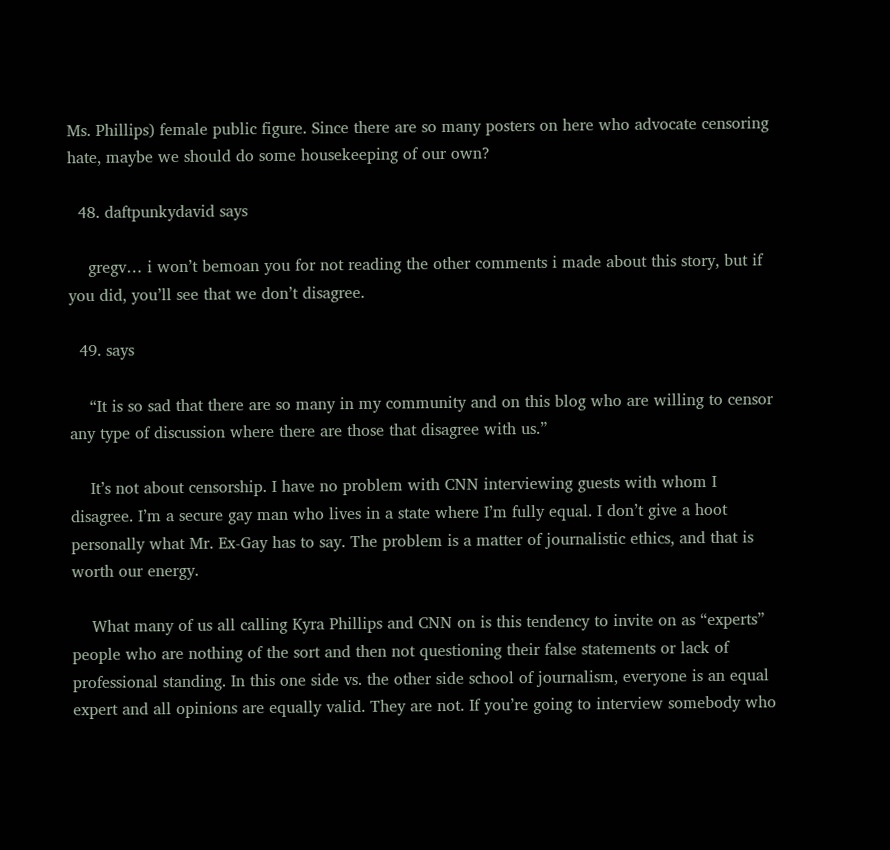Ms. Phillips) female public figure. Since there are so many posters on here who advocate censoring hate, maybe we should do some housekeeping of our own?

  48. daftpunkydavid says

    gregv… i won’t bemoan you for not reading the other comments i made about this story, but if you did, you’ll see that we don’t disagree.

  49. says

    “It is so sad that there are so many in my community and on this blog who are willing to censor any type of discussion where there are those that disagree with us.”

    It’s not about censorship. I have no problem with CNN interviewing guests with whom I disagree. I’m a secure gay man who lives in a state where I’m fully equal. I don’t give a hoot personally what Mr. Ex-Gay has to say. The problem is a matter of journalistic ethics, and that is worth our energy.

    What many of us all calling Kyra Phillips and CNN on is this tendency to invite on as “experts” people who are nothing of the sort and then not questioning their false statements or lack of professional standing. In this one side vs. the other side school of journalism, everyone is an equal expert and all opinions are equally valid. They are not. If you’re going to interview somebody who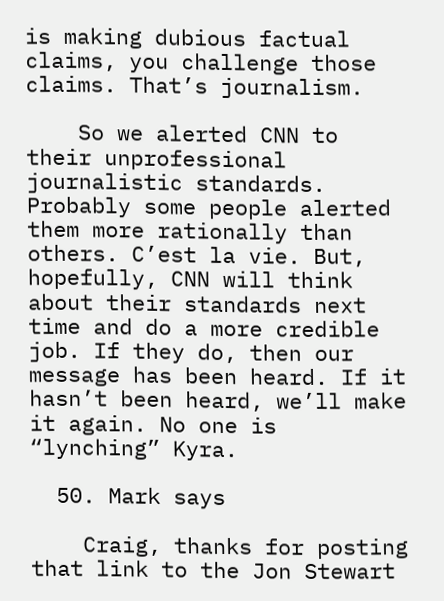is making dubious factual claims, you challenge those claims. That’s journalism.

    So we alerted CNN to their unprofessional journalistic standards. Probably some people alerted them more rationally than others. C’est la vie. But, hopefully, CNN will think about their standards next time and do a more credible job. If they do, then our message has been heard. If it hasn’t been heard, we’ll make it again. No one is “lynching” Kyra.

  50. Mark says

    Craig, thanks for posting that link to the Jon Stewart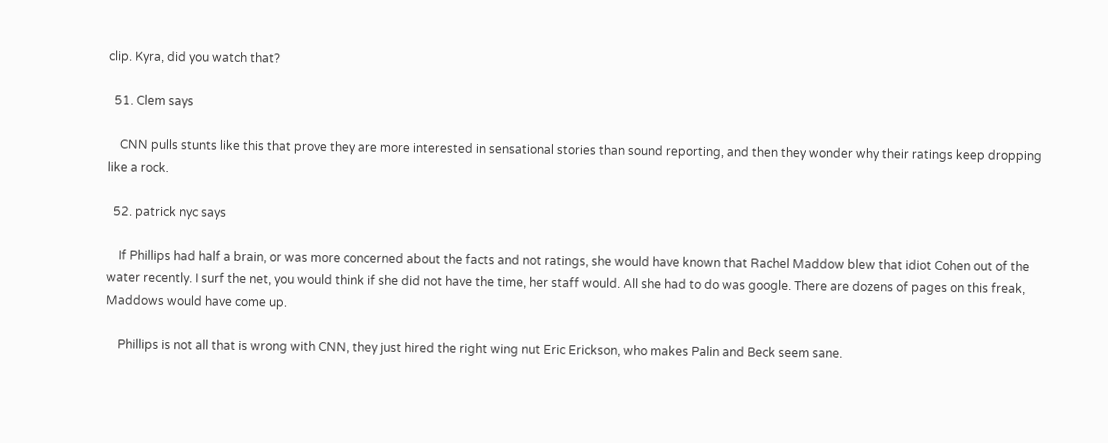clip. Kyra, did you watch that?

  51. Clem says

    CNN pulls stunts like this that prove they are more interested in sensational stories than sound reporting, and then they wonder why their ratings keep dropping like a rock.

  52. patrick nyc says

    If Phillips had half a brain, or was more concerned about the facts and not ratings, she would have known that Rachel Maddow blew that idiot Cohen out of the water recently. I surf the net, you would think if she did not have the time, her staff would. All she had to do was google. There are dozens of pages on this freak, Maddows would have come up.

    Phillips is not all that is wrong with CNN, they just hired the right wing nut Eric Erickson, who makes Palin and Beck seem sane.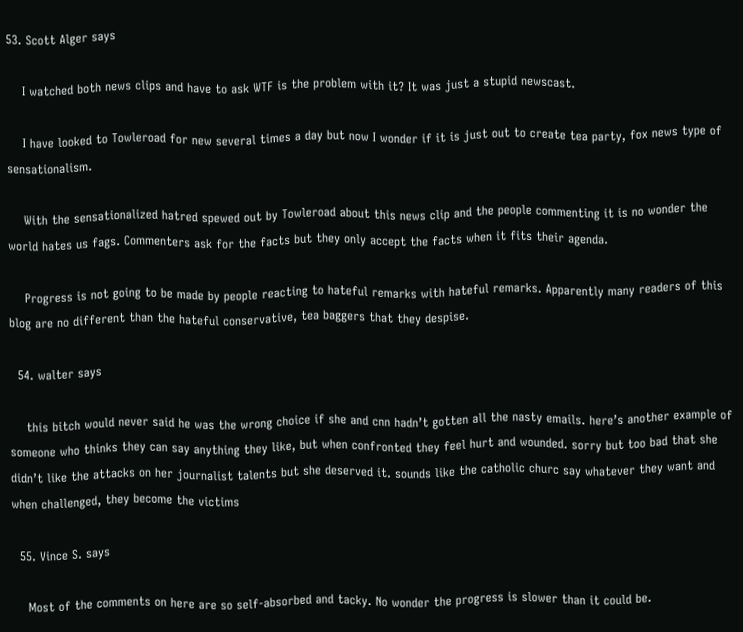53. Scott Alger says

    I watched both news clips and have to ask WTF is the problem with it? It was just a stupid newscast.

    I have looked to Towleroad for new several times a day but now I wonder if it is just out to create tea party, fox news type of sensationalism.

    With the sensationalized hatred spewed out by Towleroad about this news clip and the people commenting it is no wonder the world hates us fags. Commenters ask for the facts but they only accept the facts when it fits their agenda.

    Progress is not going to be made by people reacting to hateful remarks with hateful remarks. Apparently many readers of this blog are no different than the hateful conservative, tea baggers that they despise.

  54. walter says

    this bitch would never said he was the wrong choice if she and cnn hadn’t gotten all the nasty emails. here’s another example of someone who thinks they can say anything they like, but when confronted they feel hurt and wounded. sorry but too bad that she didn’t like the attacks on her journalist talents but she deserved it. sounds like the catholic churc say whatever they want and when challenged, they become the victims

  55. Vince S. says

    Most of the comments on here are so self-absorbed and tacky. No wonder the progress is slower than it could be.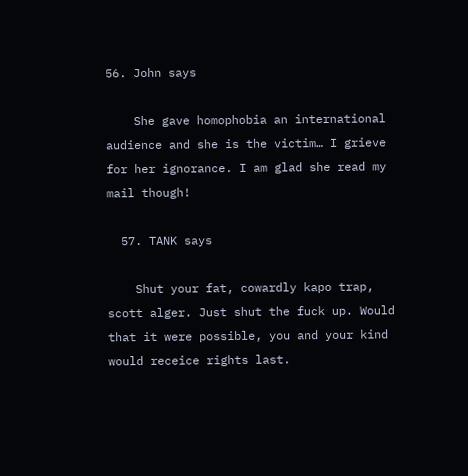56. John says

    She gave homophobia an international audience and she is the victim… I grieve for her ignorance. I am glad she read my mail though!

  57. TANK says

    Shut your fat, cowardly kapo trap, scott alger. Just shut the fuck up. Would that it were possible, you and your kind would receice rights last.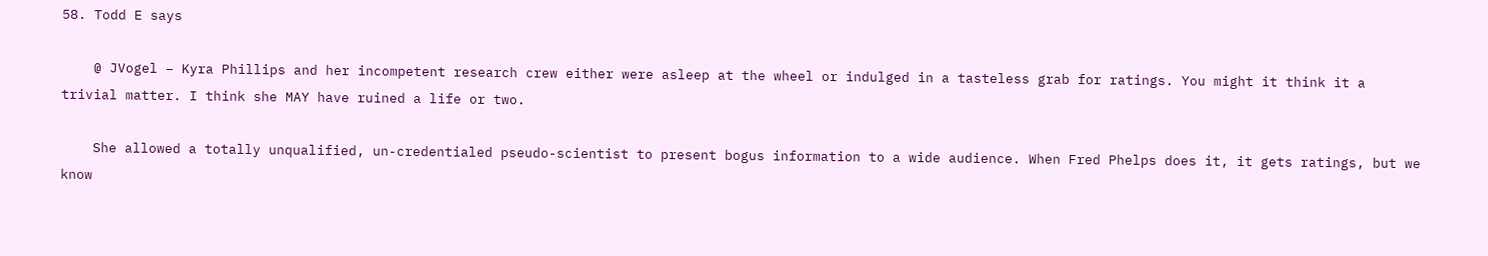58. Todd E says

    @ JVogel – Kyra Phillips and her incompetent research crew either were asleep at the wheel or indulged in a tasteless grab for ratings. You might it think it a trivial matter. I think she MAY have ruined a life or two.

    She allowed a totally unqualified, un-credentialed pseudo-scientist to present bogus information to a wide audience. When Fred Phelps does it, it gets ratings, but we know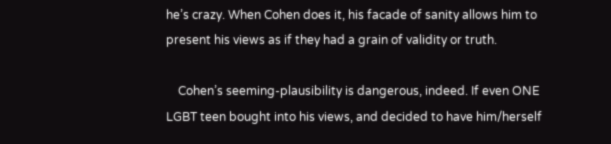he’s crazy. When Cohen does it, his facade of sanity allows him to present his views as if they had a grain of validity or truth.

    Cohen’s seeming-plausibility is dangerous, indeed. If even ONE LGBT teen bought into his views, and decided to have him/herself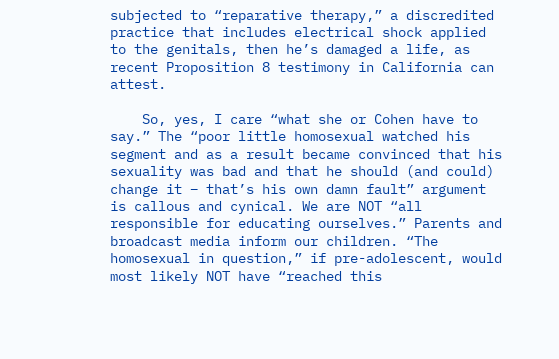subjected to “reparative therapy,” a discredited practice that includes electrical shock applied to the genitals, then he’s damaged a life, as recent Proposition 8 testimony in California can attest.

    So, yes, I care “what she or Cohen have to say.” The “poor little homosexual watched his segment and as a result became convinced that his sexuality was bad and that he should (and could) change it – that’s his own damn fault” argument is callous and cynical. We are NOT “all responsible for educating ourselves.” Parents and broadcast media inform our children. “The homosexual in question,” if pre-adolescent, would most likely NOT have “reached this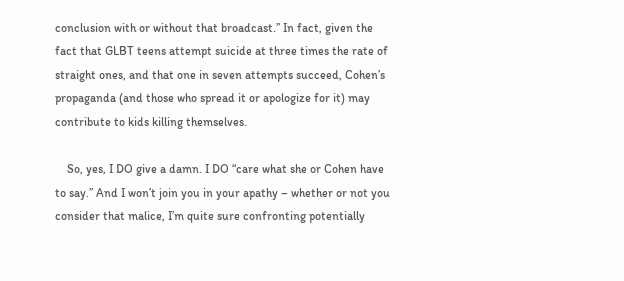conclusion with or without that broadcast.” In fact, given the fact that GLBT teens attempt suicide at three times the rate of straight ones, and that one in seven attempts succeed, Cohen’s propaganda (and those who spread it or apologize for it) may contribute to kids killing themselves.

    So, yes, I DO give a damn. I DO “care what she or Cohen have to say.” And I won’t join you in your apathy – whether or not you consider that malice, I’m quite sure confronting potentially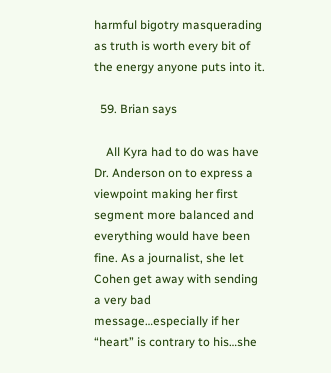harmful bigotry masquerading as truth is worth every bit of the energy anyone puts into it.

  59. Brian says

    All Kyra had to do was have Dr. Anderson on to express a viewpoint making her first segment more balanced and everything would have been fine. As a journalist, she let Cohen get away with sending a very bad message…especially if her “heart” is contrary to his…she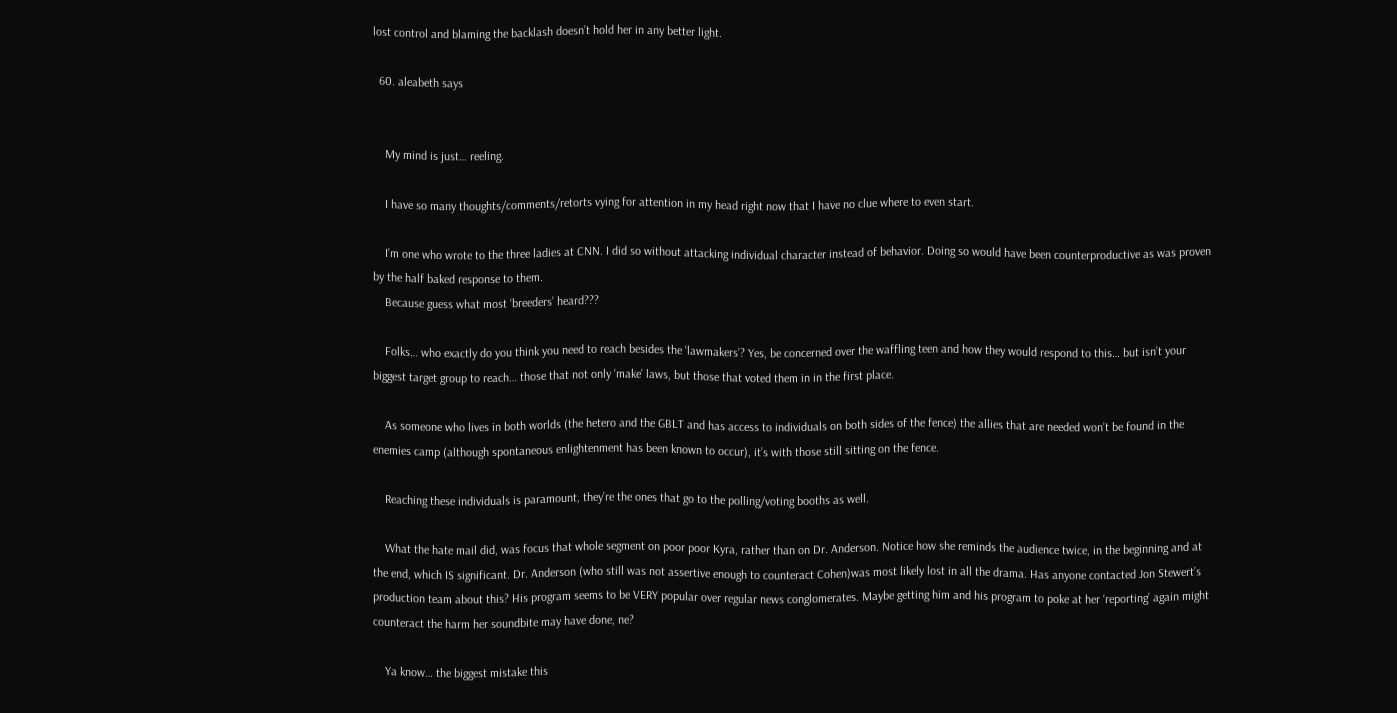lost control and blaming the backlash doesn’t hold her in any better light.

  60. aleabeth says


    My mind is just… reeling.

    I have so many thoughts/comments/retorts vying for attention in my head right now that I have no clue where to even start.

    I’m one who wrote to the three ladies at CNN. I did so without attacking individual character instead of behavior. Doing so would have been counterproductive as was proven by the half baked response to them.
    Because guess what most ‘breeders’ heard???

    Folks… who exactly do you think you need to reach besides the ‘lawmakers’? Yes, be concerned over the waffling teen and how they would respond to this… but isn’t your biggest target group to reach… those that not only ‘make’ laws, but those that voted them in in the first place.

    As someone who lives in both worlds (the hetero and the GBLT and has access to individuals on both sides of the fence) the allies that are needed won’t be found in the enemies camp (although spontaneous enlightenment has been known to occur), it’s with those still sitting on the fence.

    Reaching these individuals is paramount, they’re the ones that go to the polling/voting booths as well.

    What the hate mail did, was focus that whole segment on poor poor Kyra, rather than on Dr. Anderson. Notice how she reminds the audience twice, in the beginning and at the end, which IS significant. Dr. Anderson (who still was not assertive enough to counteract Cohen)was most likely lost in all the drama. Has anyone contacted Jon Stewert’s production team about this? His program seems to be VERY popular over regular news conglomerates. Maybe getting him and his program to poke at her ‘reporting’ again might counteract the harm her soundbite may have done, ne?

    Ya know… the biggest mistake this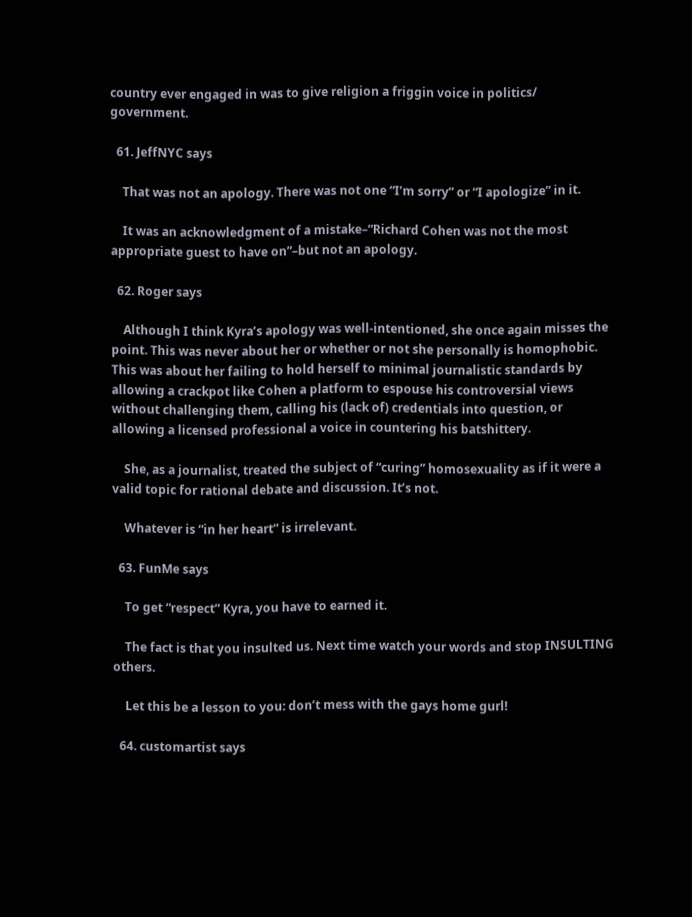country ever engaged in was to give religion a friggin voice in politics/ government.

  61. JeffNYC says

    That was not an apology. There was not one “I’m sorry” or “I apologize” in it.

    It was an acknowledgment of a mistake–“Richard Cohen was not the most appropriate guest to have on”–but not an apology.

  62. Roger says

    Although I think Kyra’s apology was well-intentioned, she once again misses the point. This was never about her or whether or not she personally is homophobic. This was about her failing to hold herself to minimal journalistic standards by allowing a crackpot like Cohen a platform to espouse his controversial views without challenging them, calling his (lack of) credentials into question, or allowing a licensed professional a voice in countering his batshittery.

    She, as a journalist, treated the subject of “curing” homosexuality as if it were a valid topic for rational debate and discussion. It’s not.

    Whatever is “in her heart” is irrelevant.

  63. FunMe says

    To get “respect” Kyra, you have to earned it.

    The fact is that you insulted us. Next time watch your words and stop INSULTING others.

    Let this be a lesson to you: don’t mess with the gays home gurl!

  64. customartist says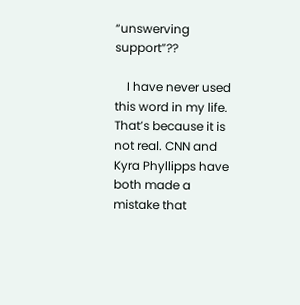“unswerving support”??

    I have never used this word in my life. That’s because it is not real. CNN and Kyra Phyllipps have both made a mistake that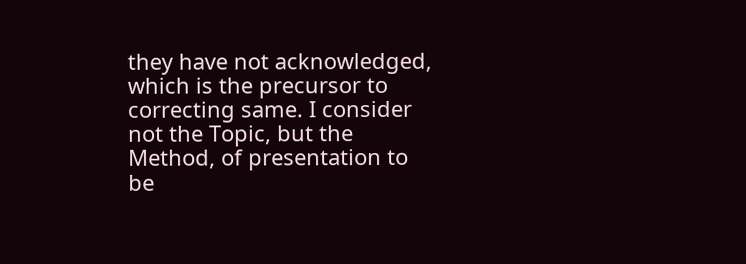they have not acknowledged, which is the precursor to correcting same. I consider not the Topic, but the Method, of presentation to be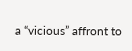a “vicious” affront to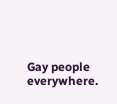Gay people everywhere.